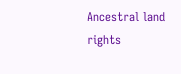Ancestral land rights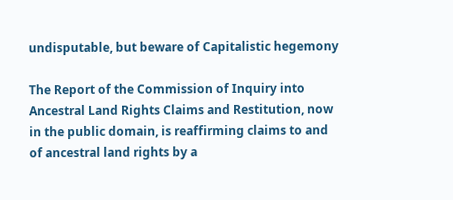undisputable, but beware of Capitalistic hegemony

The Report of the Commission of Inquiry into Ancestral Land Rights Claims and Restitution, now in the public domain, is reaffirming claims to and of ancestral land rights by a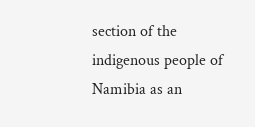section of the indigenous people of Namibia as an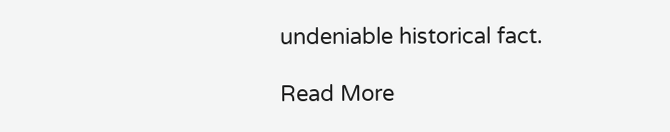undeniable historical fact.

Read More